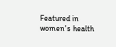Featured in women's health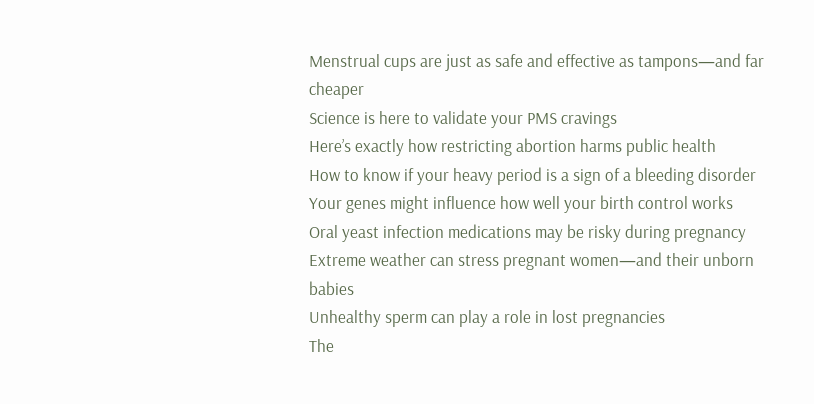Menstrual cups are just as safe and effective as tampons—and far cheaper
Science is here to validate your PMS cravings
Here’s exactly how restricting abortion harms public health
How to know if your heavy period is a sign of a bleeding disorder
Your genes might influence how well your birth control works
Oral yeast infection medications may be risky during pregnancy
Extreme weather can stress pregnant women—and their unborn babies
Unhealthy sperm can play a role in lost pregnancies
The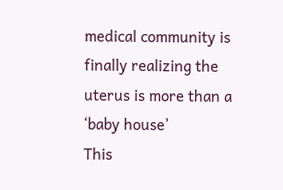medical community is finally realizing the uterus is more than a ‘baby house’
This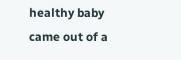healthy baby came out of a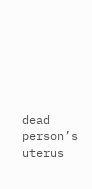dead person’s uterus